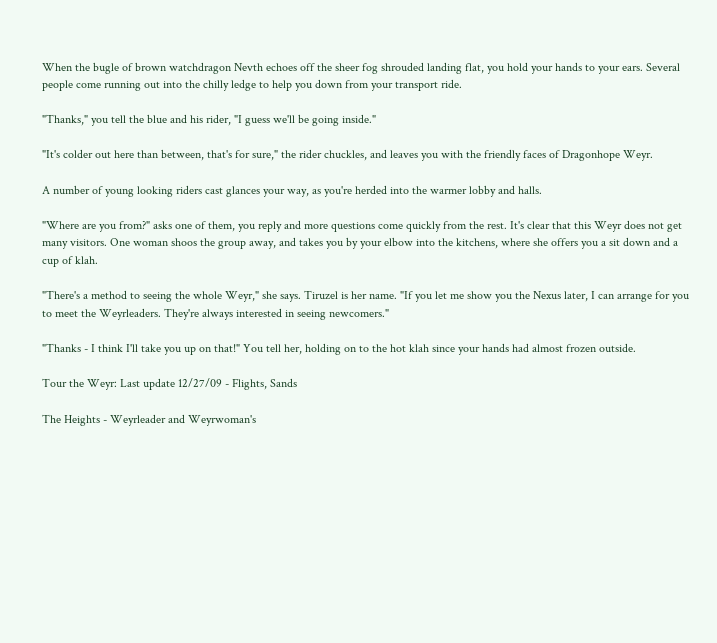When the bugle of brown watchdragon Nevth echoes off the sheer fog shrouded landing flat, you hold your hands to your ears. Several people come running out into the chilly ledge to help you down from your transport ride.

"Thanks," you tell the blue and his rider, "I guess we'll be going inside."

"It's colder out here than between, that's for sure," the rider chuckles, and leaves you with the friendly faces of Dragonhope Weyr.

A number of young looking riders cast glances your way, as you're herded into the warmer lobby and halls.

"Where are you from?" asks one of them, you reply and more questions come quickly from the rest. It's clear that this Weyr does not get many visitors. One woman shoos the group away, and takes you by your elbow into the kitchens, where she offers you a sit down and a cup of klah.

"There's a method to seeing the whole Weyr," she says. Tiruzel is her name. "If you let me show you the Nexus later, I can arrange for you to meet the Weyrleaders. They're always interested in seeing newcomers."

"Thanks - I think I'll take you up on that!" You tell her, holding on to the hot klah since your hands had almost frozen outside.

Tour the Weyr: Last update 12/27/09 - Flights, Sands

The Heights - Weyrleader and Weyrwoman's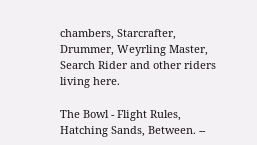chambers, Starcrafter, Drummer, Weyrling Master, Search Rider and other riders living here.

The Bowl - Flight Rules, Hatching Sands, Between. --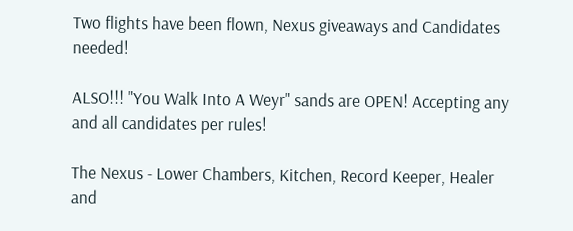Two flights have been flown, Nexus giveaways and Candidates needed!

ALSO!!! "You Walk Into A Weyr" sands are OPEN! Accepting any and all candidates per rules!

The Nexus - Lower Chambers, Kitchen, Record Keeper, Healer and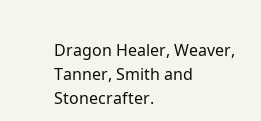Dragon Healer, Weaver, Tanner, Smith and Stonecrafter.